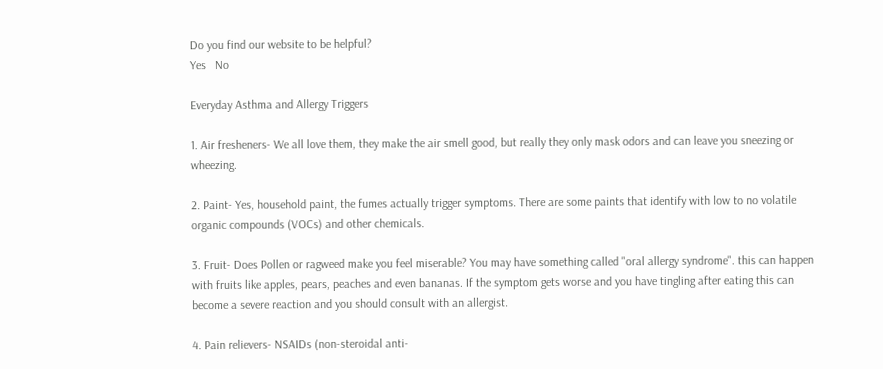Do you find our website to be helpful?
Yes   No

Everyday Asthma and Allergy Triggers

1. Air fresheners- We all love them, they make the air smell good, but really they only mask odors and can leave you sneezing or wheezing.

2. Paint- Yes, household paint, the fumes actually trigger symptoms. There are some paints that identify with low to no volatile organic compounds (VOCs) and other chemicals.

3. Fruit- Does Pollen or ragweed make you feel miserable? You may have something called "oral allergy syndrome". this can happen with fruits like apples, pears, peaches and even bananas. If the symptom gets worse and you have tingling after eating this can become a severe reaction and you should consult with an allergist.

4. Pain relievers- NSAIDs (non-steroidal anti-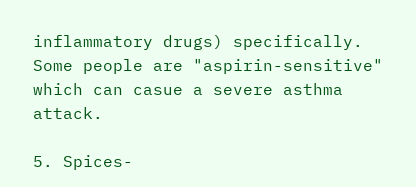inflammatory drugs) specifically. Some people are "aspirin-sensitive" which can casue a severe asthma attack.

5. Spices-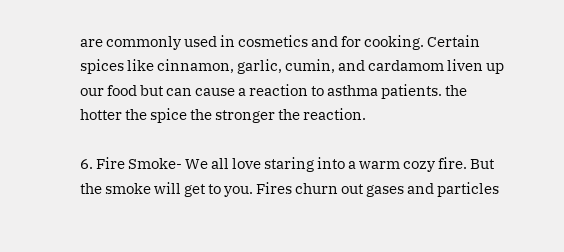are commonly used in cosmetics and for cooking. Certain spices like cinnamon, garlic, cumin, and cardamom liven up our food but can cause a reaction to asthma patients. the hotter the spice the stronger the reaction.

6. Fire Smoke- We all love staring into a warm cozy fire. But the smoke will get to you. Fires churn out gases and particles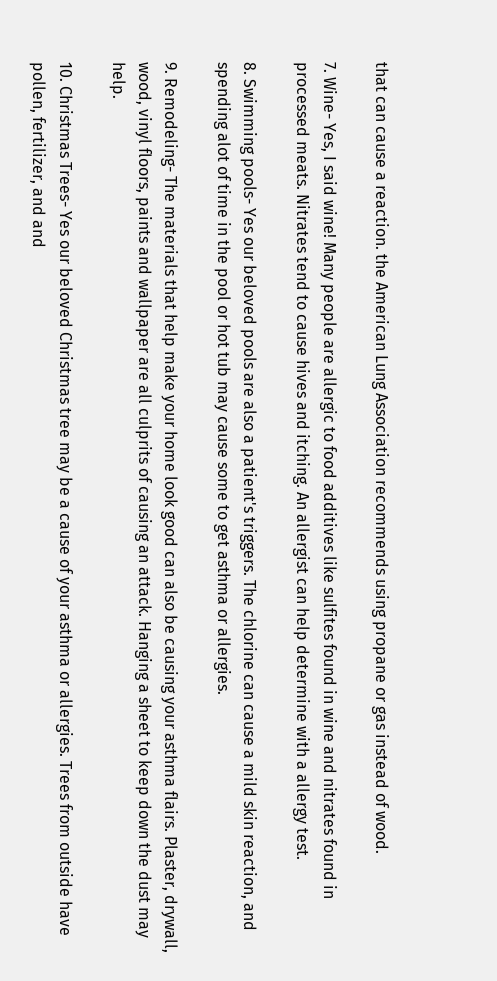that can cause a reaction. the American Lung Association recommends using propane or gas instead of wood.

7. Wine- Yes, I said wine! Many people are allergic to food additives like sulfites found in wine and nitrates found in processed meats. Nitrates tend to cause hives and itching. An allergist can help determine with a allergy test.

8. Swimming pools- Yes our beloved pools are also a patient's triggers. The chlorine can cause a mild skin reaction, and spending alot of time in the pool or hot tub may cause some to get asthma or allergies.

9. Remodeling- The materials that help make your home look good can also be causing your asthma flairs. Plaster, drywall, wood, vinyl floors, paints and wallpaper are all culprits of causing an attack. Hanging a sheet to keep down the dust may help.

10. Christmas Trees- Yes our beloved Christmas tree may be a cause of your asthma or allergies. Trees from outside have pollen, fertilizer, and and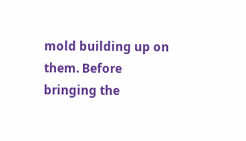mold building up on them. Before bringing the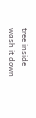tree inside wash it down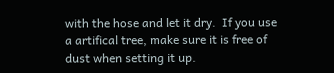with the hose and let it dry.  If you use a artifical tree, make sure it is free of dust when setting it up.